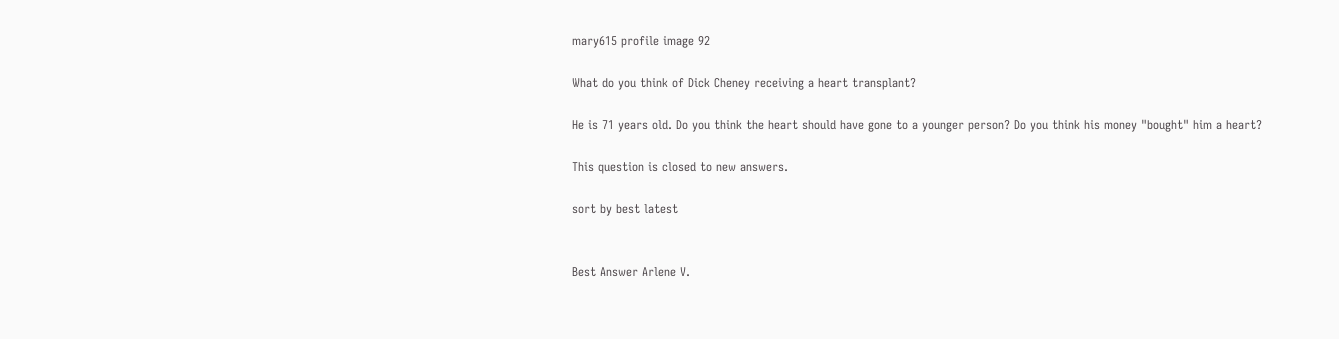mary615 profile image 92

What do you think of Dick Cheney receiving a heart transplant?

He is 71 years old. Do you think the heart should have gone to a younger person? Do you think his money "bought" him a heart?

This question is closed to new answers.

sort by best latest


Best Answer Arlene V.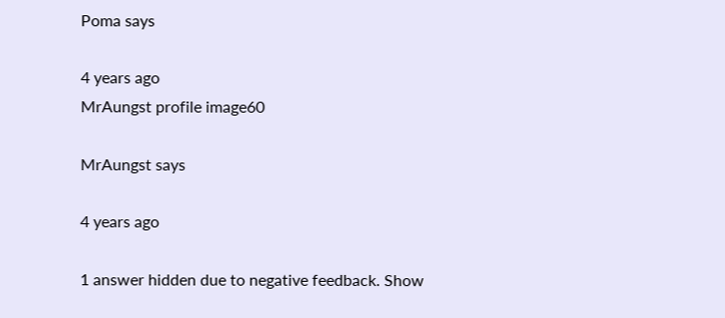Poma says

4 years ago
MrAungst profile image60

MrAungst says

4 years ago

1 answer hidden due to negative feedback. Show